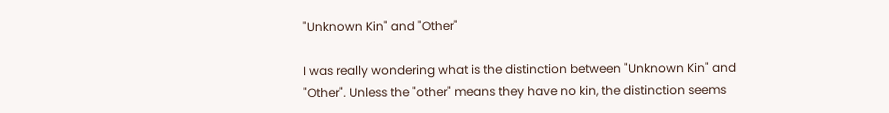"Unknown Kin" and "Other"

I was really wondering what is the distinction between "Unknown Kin" and "Other". Unless the "other" means they have no kin, the distinction seems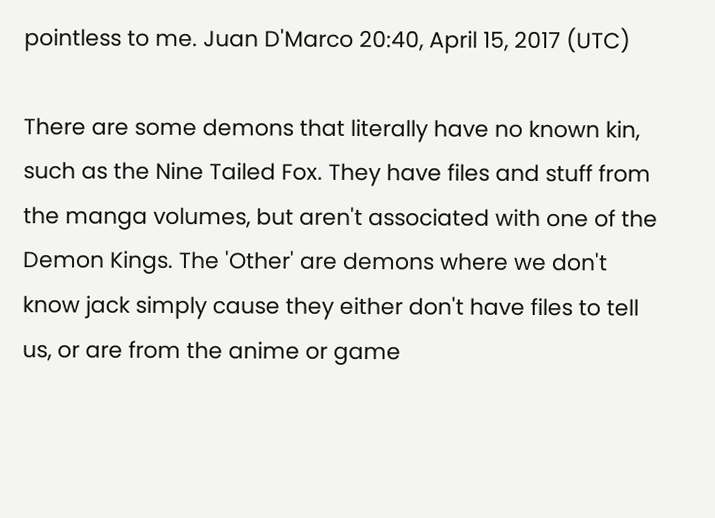pointless to me. Juan D'Marco 20:40, April 15, 2017 (UTC)

There are some demons that literally have no known kin, such as the Nine Tailed Fox. They have files and stuff from the manga volumes, but aren't associated with one of the Demon Kings. The 'Other' are demons where we don't know jack simply cause they either don't have files to tell us, or are from the anime or game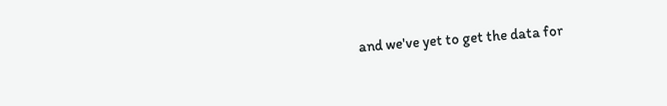and we've yet to get the data for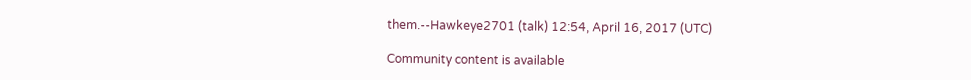them.--Hawkeye2701 (talk) 12:54, April 16, 2017 (UTC)

Community content is available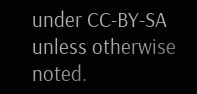under CC-BY-SA unless otherwise noted.